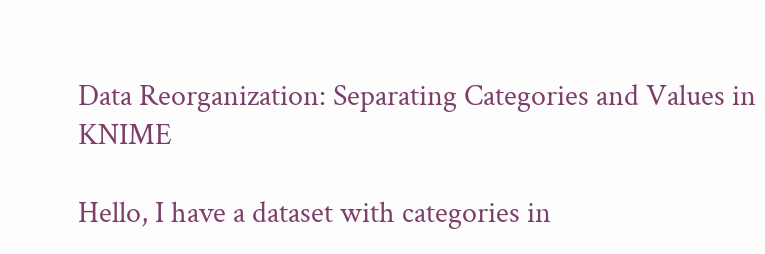Data Reorganization: Separating Categories and Values in KNIME

Hello, I have a dataset with categories in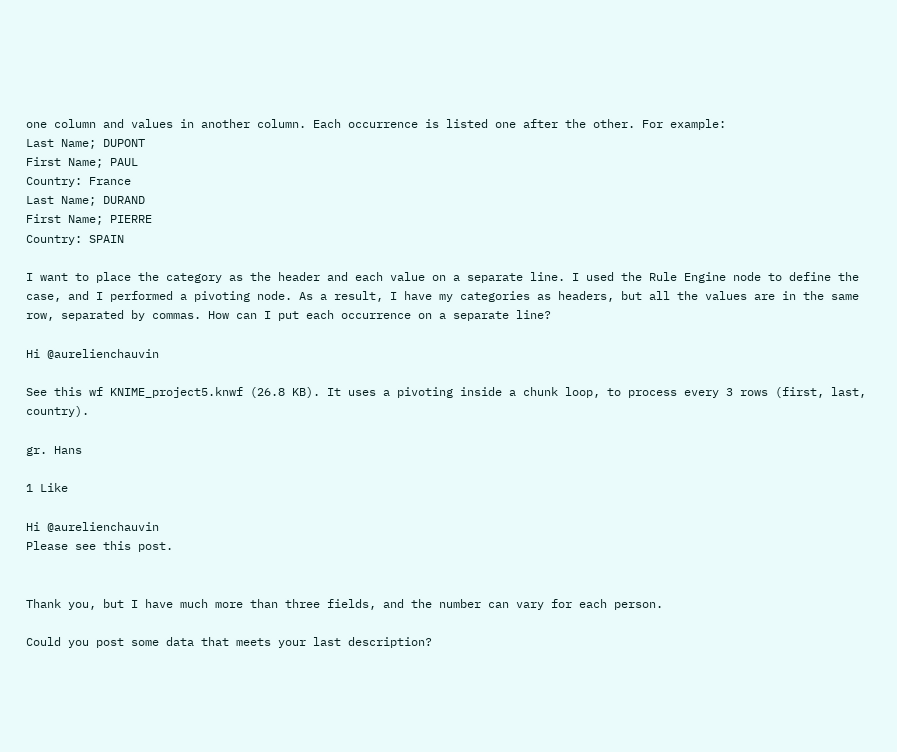one column and values in another column. Each occurrence is listed one after the other. For example:
Last Name; DUPONT
First Name; PAUL
Country: France
Last Name; DURAND
First Name; PIERRE
Country: SPAIN

I want to place the category as the header and each value on a separate line. I used the Rule Engine node to define the case, and I performed a pivoting node. As a result, I have my categories as headers, but all the values are in the same row, separated by commas. How can I put each occurrence on a separate line?

Hi @aurelienchauvin

See this wf KNIME_project5.knwf (26.8 KB). It uses a pivoting inside a chunk loop, to process every 3 rows (first, last, country).

gr. Hans

1 Like

Hi @aurelienchauvin
Please see this post.


Thank you, but I have much more than three fields, and the number can vary for each person.

Could you post some data that meets your last description?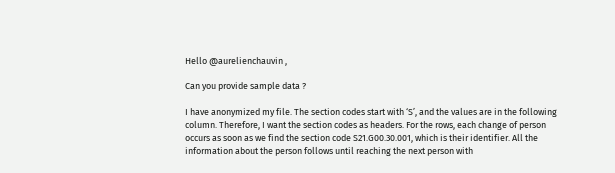Hello @aurelienchauvin ,

Can you provide sample data ?

I have anonymized my file. The section codes start with ‘S’, and the values are in the following column. Therefore, I want the section codes as headers. For the rows, each change of person occurs as soon as we find the section code S21.G00.30.001, which is their identifier. All the information about the person follows until reaching the next person with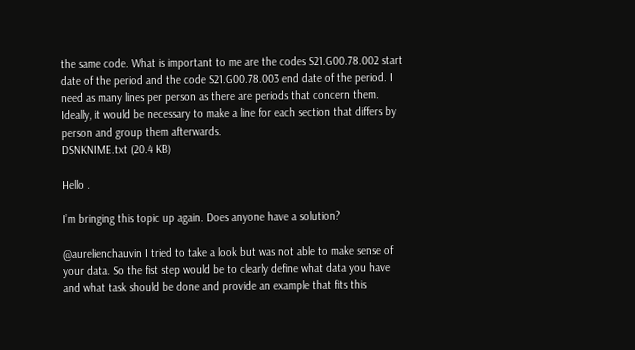the same code. What is important to me are the codes S21.G00.78.002 start date of the period and the code S21.G00.78.003 end date of the period. I need as many lines per person as there are periods that concern them. Ideally, it would be necessary to make a line for each section that differs by person and group them afterwards.
DSNKNIME.txt (20.4 KB)

Hello .

I’m bringing this topic up again. Does anyone have a solution?

@aurelienchauvin I tried to take a look but was not able to make sense of your data. So the fist step would be to clearly define what data you have and what task should be done and provide an example that fits this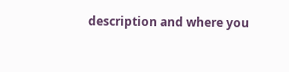description and where you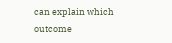can explain which outcome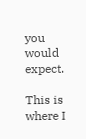you would expect.

This is where I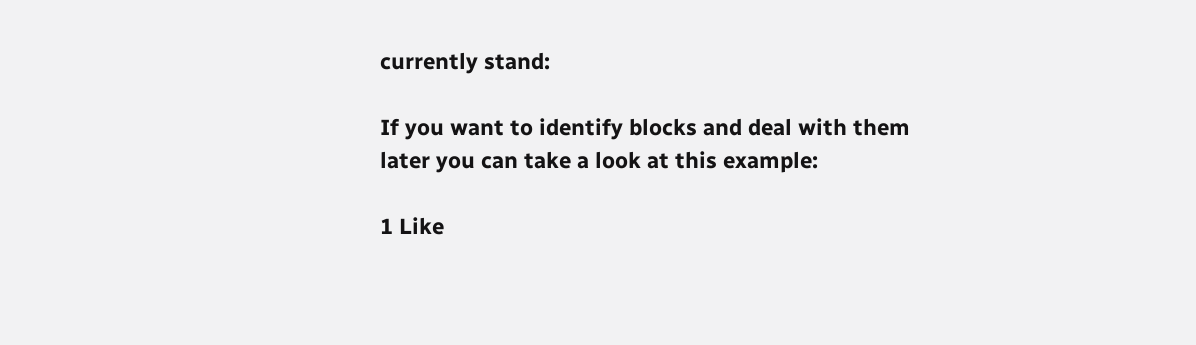currently stand:

If you want to identify blocks and deal with them later you can take a look at this example:

1 Like